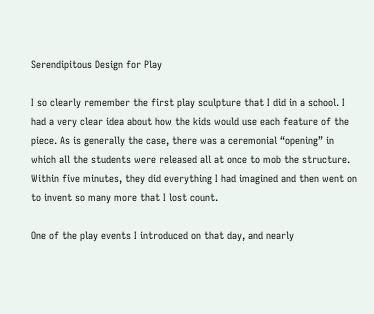Serendipitous Design for Play

I so clearly remember the first play sculpture that I did in a school. I had a very clear idea about how the kids would use each feature of the piece. As is generally the case, there was a ceremonial “opening” in which all the students were released all at once to mob the structure. Within five minutes, they did everything I had imagined and then went on to invent so many more that I lost count.

One of the play events I introduced on that day, and nearly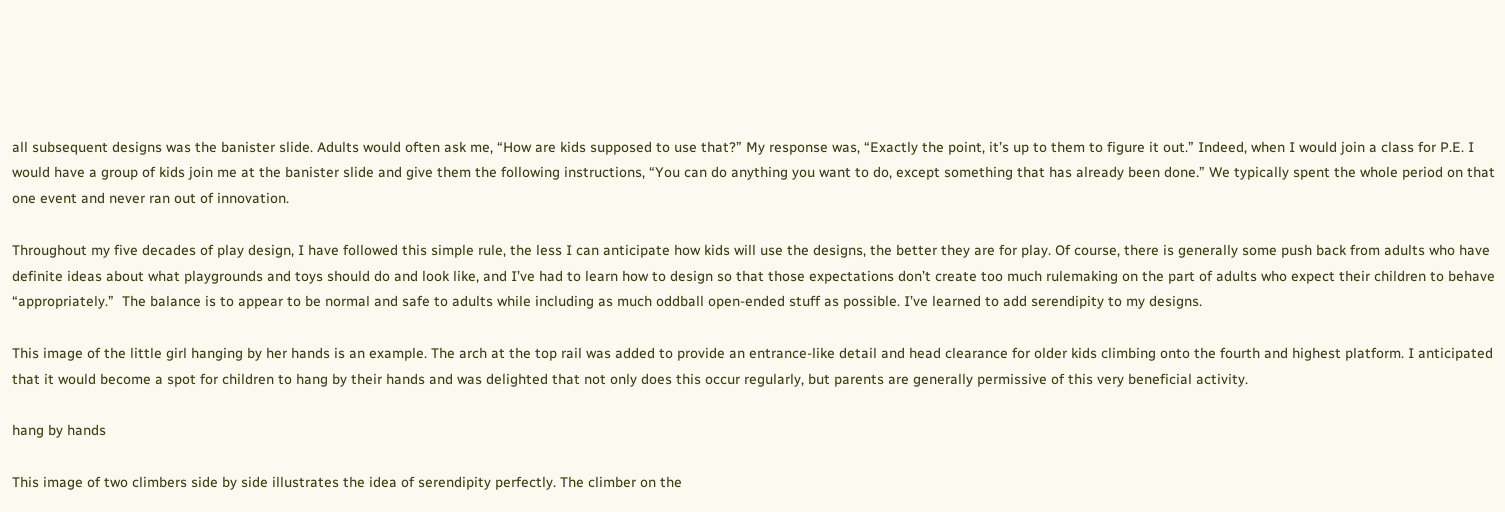all subsequent designs was the banister slide. Adults would often ask me, “How are kids supposed to use that?” My response was, “Exactly the point, it’s up to them to figure it out.” Indeed, when I would join a class for P.E. I would have a group of kids join me at the banister slide and give them the following instructions, “You can do anything you want to do, except something that has already been done.” We typically spent the whole period on that one event and never ran out of innovation.

Throughout my five decades of play design, I have followed this simple rule, the less I can anticipate how kids will use the designs, the better they are for play. Of course, there is generally some push back from adults who have definite ideas about what playgrounds and toys should do and look like, and I’ve had to learn how to design so that those expectations don’t create too much rulemaking on the part of adults who expect their children to behave “appropriately.”  The balance is to appear to be normal and safe to adults while including as much oddball open-ended stuff as possible. I’ve learned to add serendipity to my designs.

This image of the little girl hanging by her hands is an example. The arch at the top rail was added to provide an entrance-like detail and head clearance for older kids climbing onto the fourth and highest platform. I anticipated that it would become a spot for children to hang by their hands and was delighted that not only does this occur regularly, but parents are generally permissive of this very beneficial activity.

hang by hands

This image of two climbers side by side illustrates the idea of serendipity perfectly. The climber on the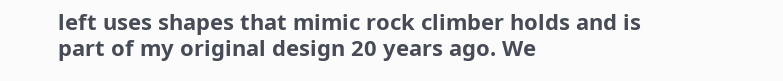left uses shapes that mimic rock climber holds and is part of my original design 20 years ago. We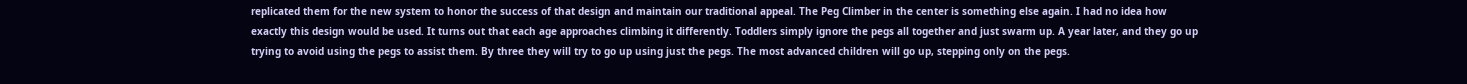replicated them for the new system to honor the success of that design and maintain our traditional appeal. The Peg Climber in the center is something else again. I had no idea how exactly this design would be used. It turns out that each age approaches climbing it differently. Toddlers simply ignore the pegs all together and just swarm up. A year later, and they go up trying to avoid using the pegs to assist them. By three they will try to go up using just the pegs. The most advanced children will go up, stepping only on the pegs.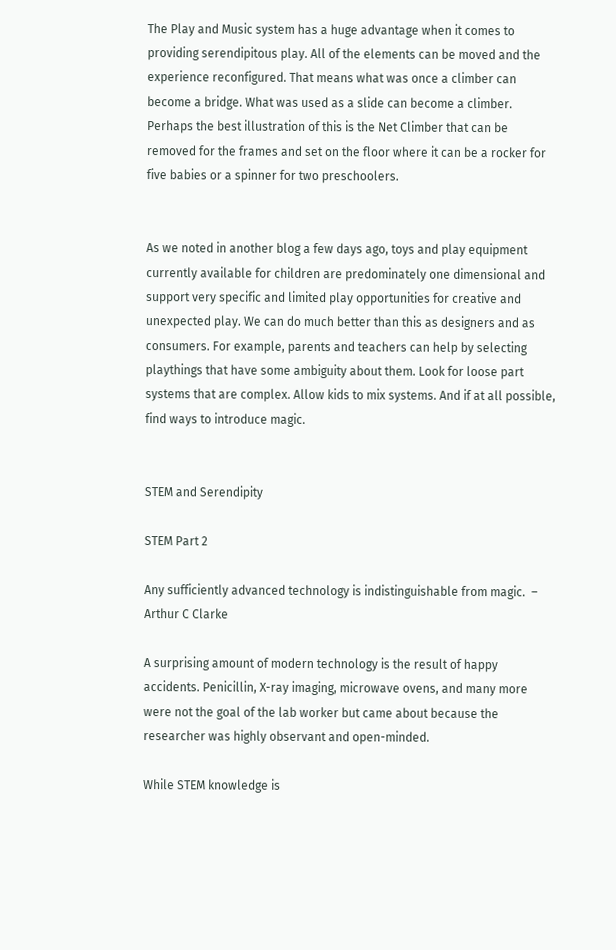The Play and Music system has a huge advantage when it comes to providing serendipitous play. All of the elements can be moved and the experience reconfigured. That means what was once a climber can become a bridge. What was used as a slide can become a climber. Perhaps the best illustration of this is the Net Climber that can be removed for the frames and set on the floor where it can be a rocker for five babies or a spinner for two preschoolers.


As we noted in another blog a few days ago, toys and play equipment currently available for children are predominately one dimensional and support very specific and limited play opportunities for creative and unexpected play. We can do much better than this as designers and as consumers. For example, parents and teachers can help by selecting playthings that have some ambiguity about them. Look for loose part systems that are complex. Allow kids to mix systems. And if at all possible, find ways to introduce magic.


STEM and Serendipity

STEM Part 2

Any sufficiently advanced technology is indistinguishable from magic.  – Arthur C Clarke

A surprising amount of modern technology is the result of happy accidents. Penicillin, X-ray imaging, microwave ovens, and many more were not the goal of the lab worker but came about because the researcher was highly observant and open-minded.

While STEM knowledge is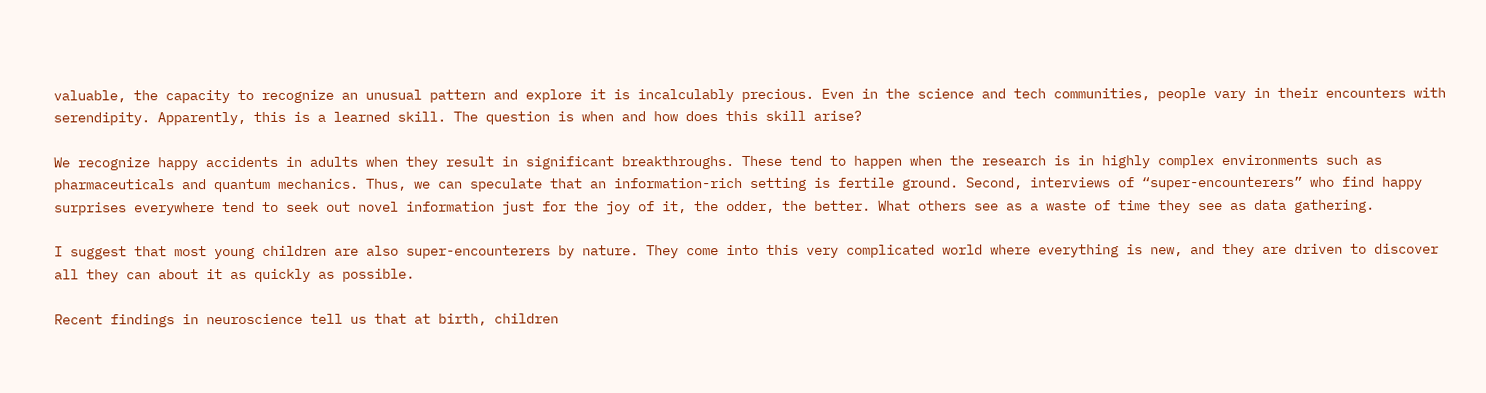valuable, the capacity to recognize an unusual pattern and explore it is incalculably precious. Even in the science and tech communities, people vary in their encounters with serendipity. Apparently, this is a learned skill. The question is when and how does this skill arise?

We recognize happy accidents in adults when they result in significant breakthroughs. These tend to happen when the research is in highly complex environments such as pharmaceuticals and quantum mechanics. Thus, we can speculate that an information-rich setting is fertile ground. Second, interviews of “super-encounterers” who find happy surprises everywhere tend to seek out novel information just for the joy of it, the odder, the better. What others see as a waste of time they see as data gathering.

I suggest that most young children are also super-encounterers by nature. They come into this very complicated world where everything is new, and they are driven to discover all they can about it as quickly as possible.

Recent findings in neuroscience tell us that at birth, children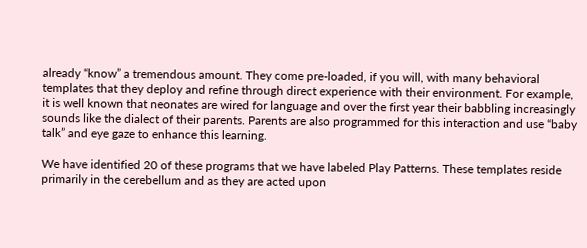already “know” a tremendous amount. They come pre-loaded, if you will, with many behavioral templates that they deploy and refine through direct experience with their environment. For example, it is well known that neonates are wired for language and over the first year their babbling increasingly sounds like the dialect of their parents. Parents are also programmed for this interaction and use “baby talk” and eye gaze to enhance this learning.

We have identified 20 of these programs that we have labeled Play Patterns. These templates reside primarily in the cerebellum and as they are acted upon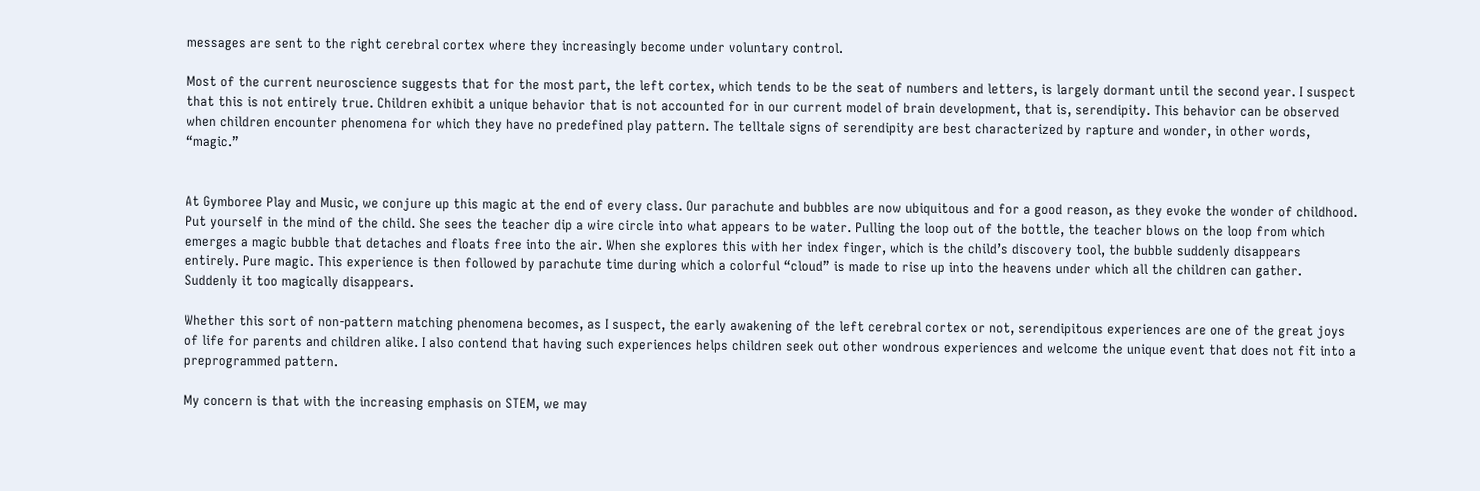messages are sent to the right cerebral cortex where they increasingly become under voluntary control.

Most of the current neuroscience suggests that for the most part, the left cortex, which tends to be the seat of numbers and letters, is largely dormant until the second year. I suspect that this is not entirely true. Children exhibit a unique behavior that is not accounted for in our current model of brain development, that is, serendipity. This behavior can be observed when children encounter phenomena for which they have no predefined play pattern. The telltale signs of serendipity are best characterized by rapture and wonder, in other words, “magic.”


At Gymboree Play and Music, we conjure up this magic at the end of every class. Our parachute and bubbles are now ubiquitous and for a good reason, as they evoke the wonder of childhood. Put yourself in the mind of the child. She sees the teacher dip a wire circle into what appears to be water. Pulling the loop out of the bottle, the teacher blows on the loop from which emerges a magic bubble that detaches and floats free into the air. When she explores this with her index finger, which is the child’s discovery tool, the bubble suddenly disappears entirely. Pure magic. This experience is then followed by parachute time during which a colorful “cloud” is made to rise up into the heavens under which all the children can gather. Suddenly it too magically disappears.

Whether this sort of non-pattern matching phenomena becomes, as I suspect, the early awakening of the left cerebral cortex or not, serendipitous experiences are one of the great joys of life for parents and children alike. I also contend that having such experiences helps children seek out other wondrous experiences and welcome the unique event that does not fit into a preprogrammed pattern.

My concern is that with the increasing emphasis on STEM, we may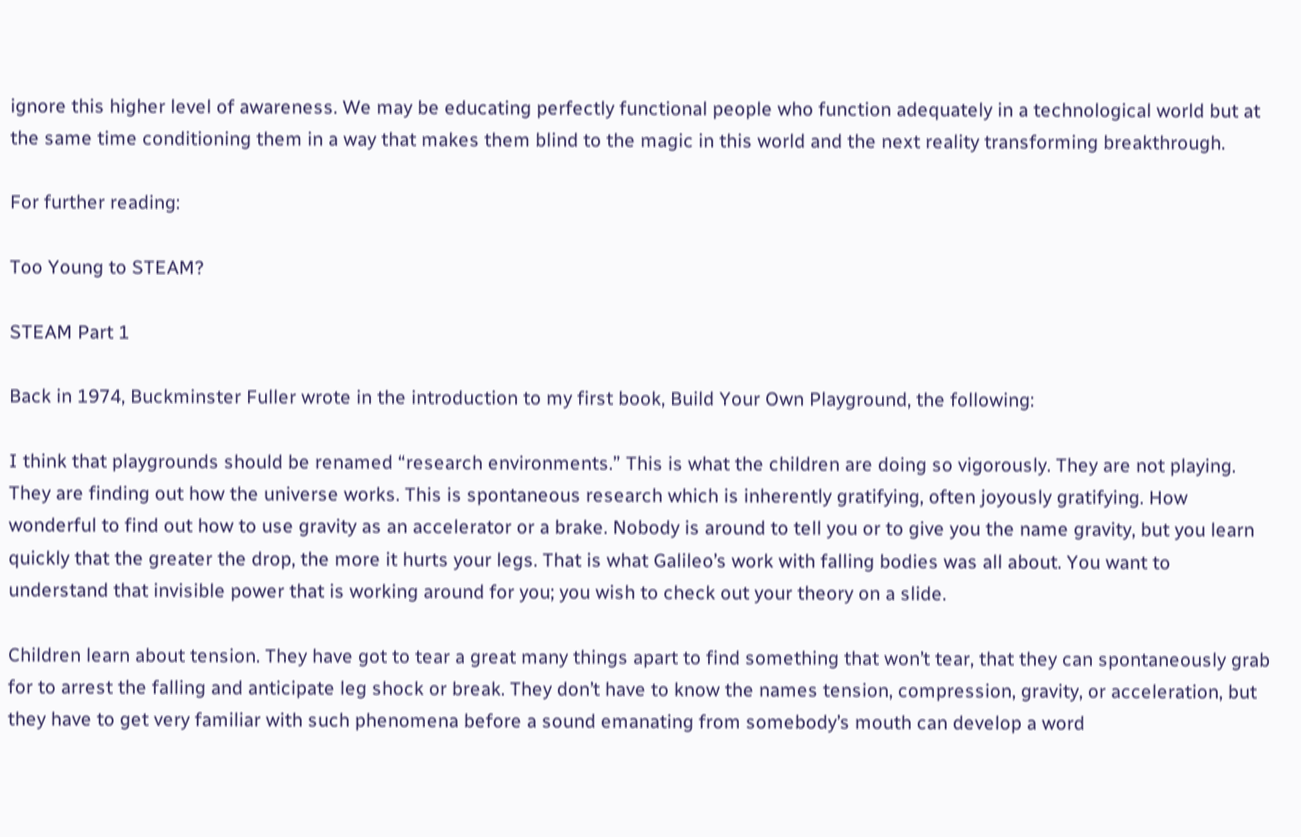ignore this higher level of awareness. We may be educating perfectly functional people who function adequately in a technological world but at the same time conditioning them in a way that makes them blind to the magic in this world and the next reality transforming breakthrough.

For further reading:

Too Young to STEAM?

STEAM Part 1

Back in 1974, Buckminster Fuller wrote in the introduction to my first book, Build Your Own Playground, the following:

I think that playgrounds should be renamed “research environments.” This is what the children are doing so vigorously. They are not playing. They are finding out how the universe works. This is spontaneous research which is inherently gratifying, often joyously gratifying. How wonderful to find out how to use gravity as an accelerator or a brake. Nobody is around to tell you or to give you the name gravity, but you learn quickly that the greater the drop, the more it hurts your legs. That is what Galileo’s work with falling bodies was all about. You want to understand that invisible power that is working around for you; you wish to check out your theory on a slide.

Children learn about tension. They have got to tear a great many things apart to find something that won’t tear, that they can spontaneously grab for to arrest the falling and anticipate leg shock or break. They don’t have to know the names tension, compression, gravity, or acceleration, but they have to get very familiar with such phenomena before a sound emanating from somebody’s mouth can develop a word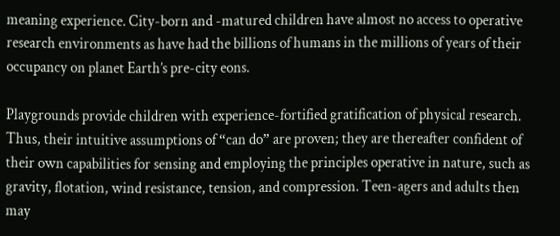meaning experience. City-born and -matured children have almost no access to operative research environments as have had the billions of humans in the millions of years of their occupancy on planet Earth’s pre-city eons.

Playgrounds provide children with experience-fortified gratification of physical research. Thus, their intuitive assumptions of “can do” are proven; they are thereafter confident of their own capabilities for sensing and employing the principles operative in nature, such as gravity, flotation, wind resistance, tension, and compression. Teen-agers and adults then may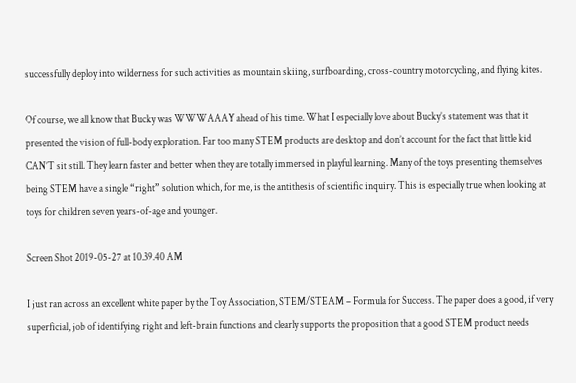successfully deploy into wilderness for such activities as mountain skiing, surfboarding, cross-country motorcycling, and flying kites.

Of course, we all know that Bucky was WWWAAAY ahead of his time. What I especially love about Bucky’s statement was that it presented the vision of full-body exploration. Far too many STEM products are desktop and don’t account for the fact that little kid CAN’T sit still. They learn faster and better when they are totally immersed in playful learning. Many of the toys presenting themselves being STEM have a single “right” solution which, for me, is the antithesis of scientific inquiry. This is especially true when looking at toys for children seven years-of-age and younger.

Screen Shot 2019-05-27 at 10.39.40 AM

I just ran across an excellent white paper by the Toy Association, STEM/STEAM – Formula for Success. The paper does a good, if very superficial, job of identifying right and left-brain functions and clearly supports the proposition that a good STEM product needs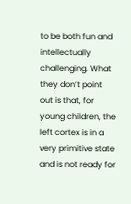to be both fun and intellectually challenging. What they don’t point out is that, for young children, the left cortex is in a very primitive state and is not ready for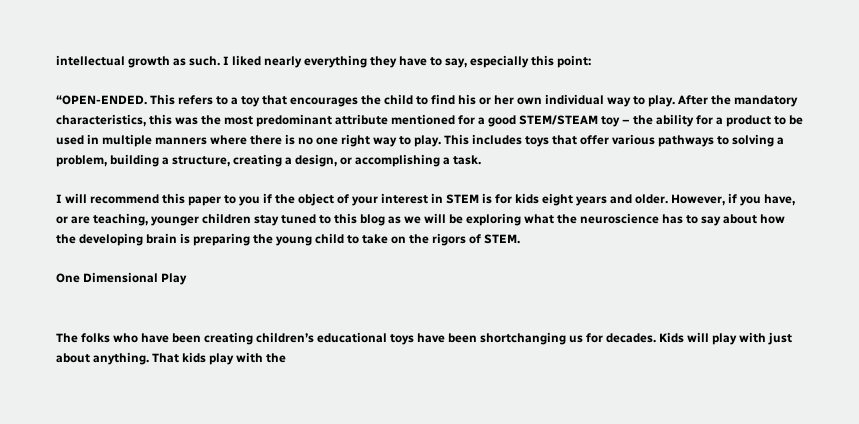intellectual growth as such. I liked nearly everything they have to say, especially this point:

“OPEN-ENDED. This refers to a toy that encourages the child to find his or her own individual way to play. After the mandatory characteristics, this was the most predominant attribute mentioned for a good STEM/STEAM toy – the ability for a product to be used in multiple manners where there is no one right way to play. This includes toys that offer various pathways to solving a problem, building a structure, creating a design, or accomplishing a task.

I will recommend this paper to you if the object of your interest in STEM is for kids eight years and older. However, if you have, or are teaching, younger children stay tuned to this blog as we will be exploring what the neuroscience has to say about how the developing brain is preparing the young child to take on the rigors of STEM.

One Dimensional Play


The folks who have been creating children’s educational toys have been shortchanging us for decades. Kids will play with just about anything. That kids play with the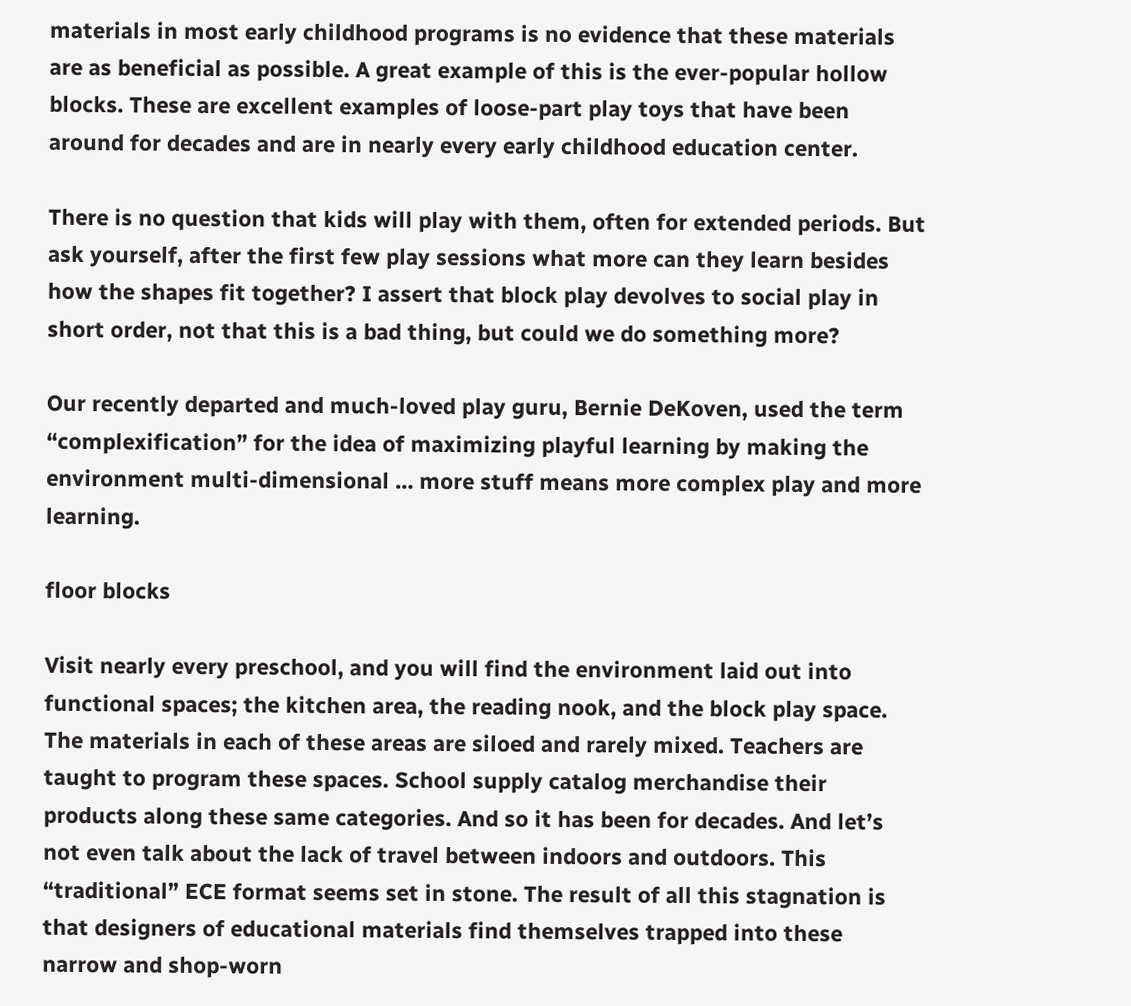materials in most early childhood programs is no evidence that these materials are as beneficial as possible. A great example of this is the ever-popular hollow blocks. These are excellent examples of loose-part play toys that have been around for decades and are in nearly every early childhood education center.

There is no question that kids will play with them, often for extended periods. But ask yourself, after the first few play sessions what more can they learn besides how the shapes fit together? I assert that block play devolves to social play in short order, not that this is a bad thing, but could we do something more?

Our recently departed and much-loved play guru, Bernie DeKoven, used the term “complexification” for the idea of maximizing playful learning by making the environment multi-dimensional … more stuff means more complex play and more learning.

floor blocks

Visit nearly every preschool, and you will find the environment laid out into functional spaces; the kitchen area, the reading nook, and the block play space. The materials in each of these areas are siloed and rarely mixed. Teachers are taught to program these spaces. School supply catalog merchandise their products along these same categories. And so it has been for decades. And let’s not even talk about the lack of travel between indoors and outdoors. This “traditional” ECE format seems set in stone. The result of all this stagnation is that designers of educational materials find themselves trapped into these narrow and shop-worn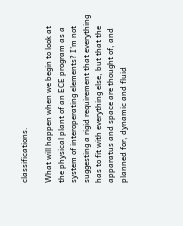classifications.

What will happen when we begin to look at the physical plant of an ECE program as a system of interoperating elements? I’m not suggesting a rigid requirement that everything has to fit with everything else, but that the apparatus and space are thought of, and planned for, dynamic and fluid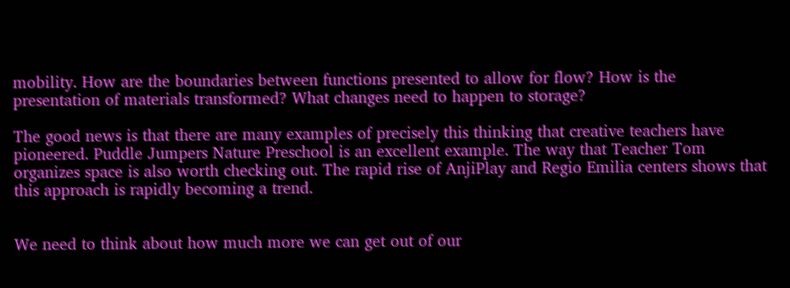mobility. How are the boundaries between functions presented to allow for flow? How is the presentation of materials transformed? What changes need to happen to storage?

The good news is that there are many examples of precisely this thinking that creative teachers have pioneered. Puddle Jumpers Nature Preschool is an excellent example. The way that Teacher Tom organizes space is also worth checking out. The rapid rise of AnjiPlay and Regio Emilia centers shows that this approach is rapidly becoming a trend.


We need to think about how much more we can get out of our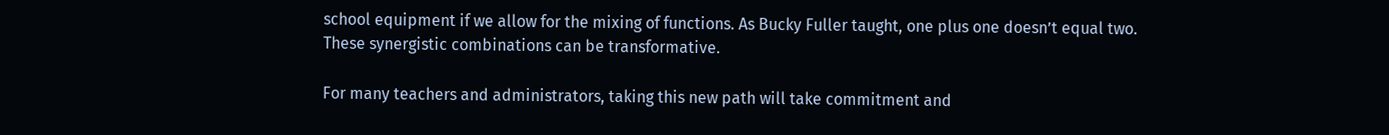school equipment if we allow for the mixing of functions. As Bucky Fuller taught, one plus one doesn’t equal two. These synergistic combinations can be transformative.

For many teachers and administrators, taking this new path will take commitment and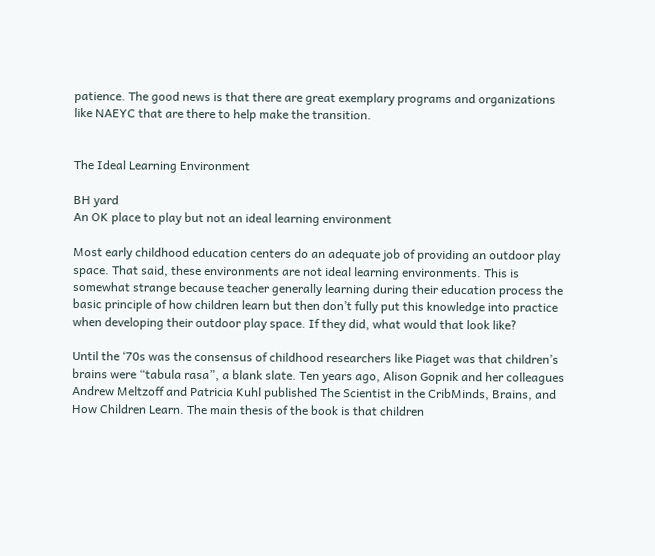patience. The good news is that there are great exemplary programs and organizations like NAEYC that are there to help make the transition.


The Ideal Learning Environment

BH yard
An OK place to play but not an ideal learning environment

Most early childhood education centers do an adequate job of providing an outdoor play space. That said, these environments are not ideal learning environments. This is somewhat strange because teacher generally learning during their education process the basic principle of how children learn but then don’t fully put this knowledge into practice when developing their outdoor play space. If they did, what would that look like?

Until the ‘70s was the consensus of childhood researchers like Piaget was that children’s brains were “tabula rasa”, a blank slate. Ten years ago, Alison Gopnik and her colleagues Andrew Meltzoff and Patricia Kuhl published The Scientist in the CribMinds, Brains, and How Children Learn. The main thesis of the book is that children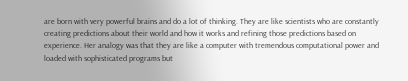are born with very powerful brains and do a lot of thinking. They are like scientists who are constantly creating predictions about their world and how it works and refining those predictions based on experience. Her analogy was that they are like a computer with tremendous computational power and loaded with sophisticated programs but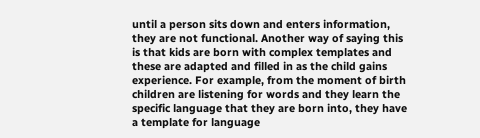until a person sits down and enters information, they are not functional. Another way of saying this is that kids are born with complex templates and these are adapted and filled in as the child gains experience. For example, from the moment of birth children are listening for words and they learn the specific language that they are born into, they have a template for language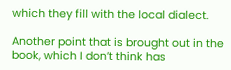which they fill with the local dialect.

Another point that is brought out in the book, which I don’t think has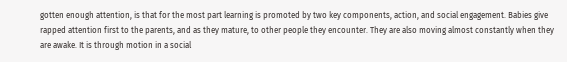gotten enough attention, is that for the most part learning is promoted by two key components, action, and social engagement. Babies give rapped attention first to the parents, and as they mature, to other people they encounter. They are also moving almost constantly when they are awake. It is through motion in a social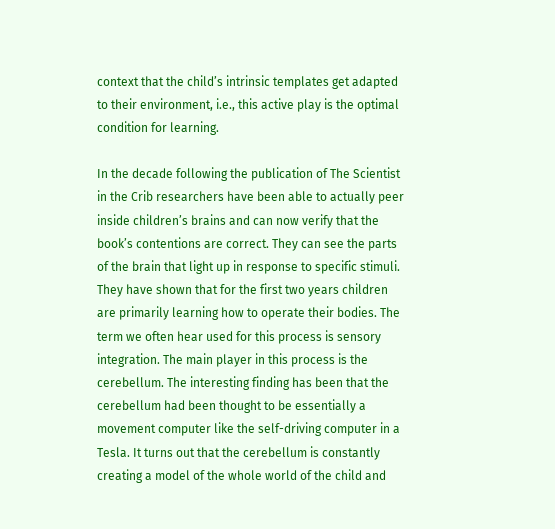context that the child’s intrinsic templates get adapted to their environment, i.e., this active play is the optimal condition for learning.

In the decade following the publication of The Scientist in the Crib researchers have been able to actually peer inside children’s brains and can now verify that the book’s contentions are correct. They can see the parts of the brain that light up in response to specific stimuli. They have shown that for the first two years children are primarily learning how to operate their bodies. The term we often hear used for this process is sensory integration. The main player in this process is the cerebellum. The interesting finding has been that the cerebellum had been thought to be essentially a movement computer like the self-driving computer in a Tesla. It turns out that the cerebellum is constantly creating a model of the whole world of the child and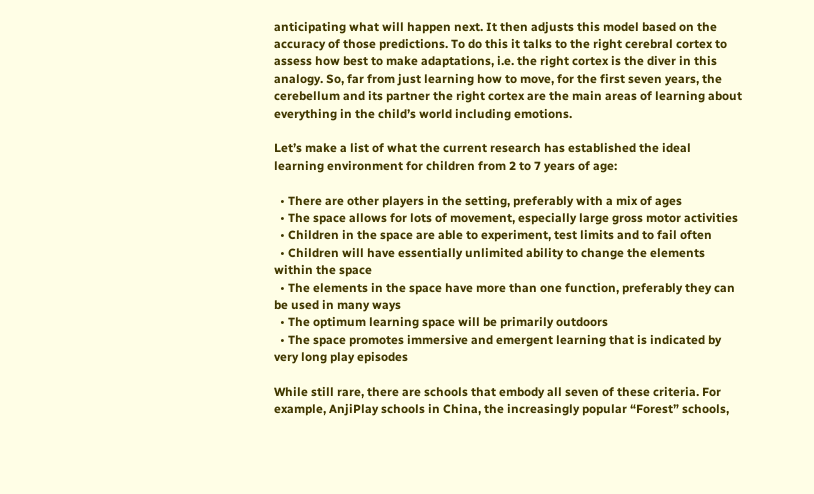anticipating what will happen next. It then adjusts this model based on the accuracy of those predictions. To do this it talks to the right cerebral cortex to assess how best to make adaptations, i.e. the right cortex is the diver in this analogy. So, far from just learning how to move, for the first seven years, the cerebellum and its partner the right cortex are the main areas of learning about everything in the child’s world including emotions.

Let’s make a list of what the current research has established the ideal learning environment for children from 2 to 7 years of age:

  • There are other players in the setting, preferably with a mix of ages
  • The space allows for lots of movement, especially large gross motor activities
  • Children in the space are able to experiment, test limits and to fail often
  • Children will have essentially unlimited ability to change the elements within the space
  • The elements in the space have more than one function, preferably they can be used in many ways
  • The optimum learning space will be primarily outdoors
  • The space promotes immersive and emergent learning that is indicated by very long play episodes

While still rare, there are schools that embody all seven of these criteria. For example, AnjiPlay schools in China, the increasingly popular “Forest” schools,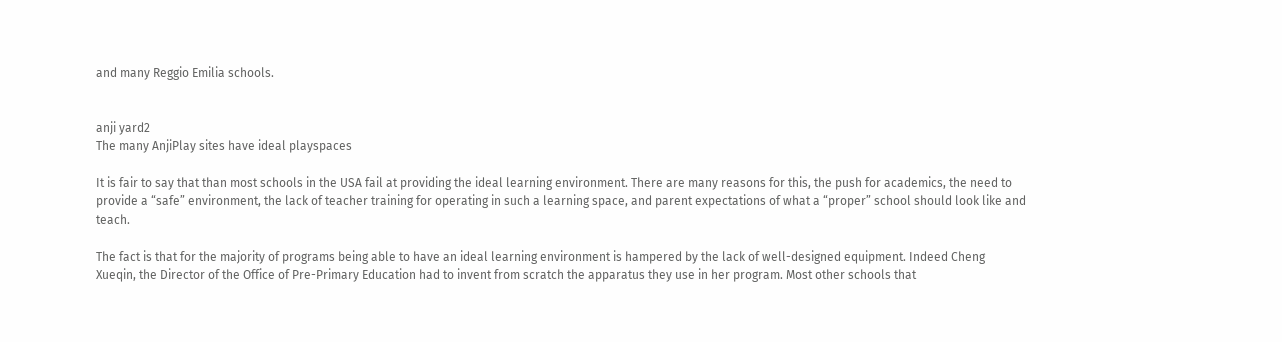and many Reggio Emilia schools.


anji yard2
The many AnjiPlay sites have ideal playspaces

It is fair to say that than most schools in the USA fail at providing the ideal learning environment. There are many reasons for this, the push for academics, the need to provide a “safe” environment, the lack of teacher training for operating in such a learning space, and parent expectations of what a “proper” school should look like and teach.

The fact is that for the majority of programs being able to have an ideal learning environment is hampered by the lack of well-designed equipment. Indeed Cheng Xueqin, the Director of the Office of Pre-Primary Education had to invent from scratch the apparatus they use in her program. Most other schools that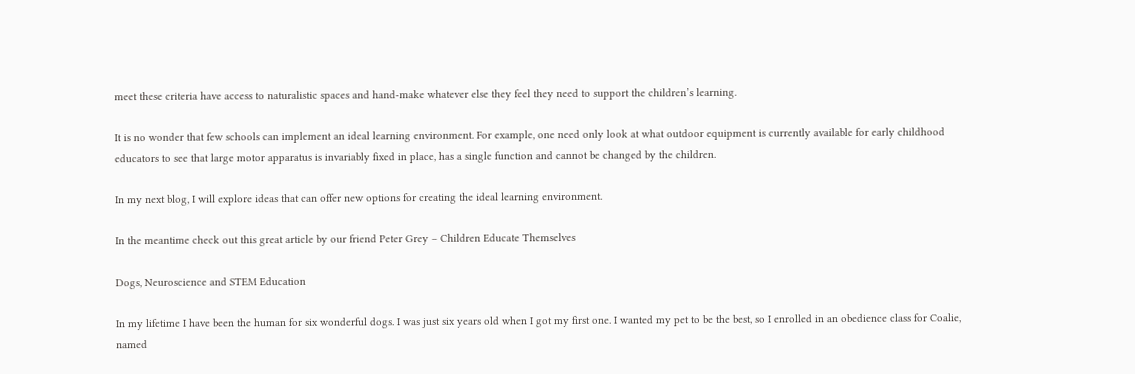meet these criteria have access to naturalistic spaces and hand-make whatever else they feel they need to support the children’s learning.

It is no wonder that few schools can implement an ideal learning environment. For example, one need only look at what outdoor equipment is currently available for early childhood educators to see that large motor apparatus is invariably fixed in place, has a single function and cannot be changed by the children.

In my next blog, I will explore ideas that can offer new options for creating the ideal learning environment.

In the meantime check out this great article by our friend Peter Grey – Children Educate Themselves

Dogs, Neuroscience and STEM Education

In my lifetime I have been the human for six wonderful dogs. I was just six years old when I got my first one. I wanted my pet to be the best, so I enrolled in an obedience class for Coalie, named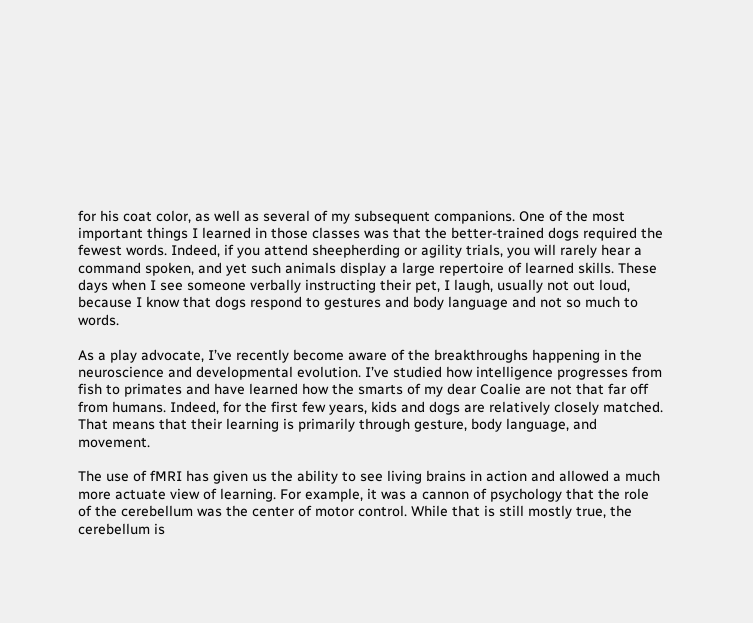for his coat color, as well as several of my subsequent companions. One of the most important things I learned in those classes was that the better-trained dogs required the fewest words. Indeed, if you attend sheepherding or agility trials, you will rarely hear a command spoken, and yet such animals display a large repertoire of learned skills. These days when I see someone verbally instructing their pet, I laugh, usually not out loud, because I know that dogs respond to gestures and body language and not so much to words.

As a play advocate, I’ve recently become aware of the breakthroughs happening in the neuroscience and developmental evolution. I’ve studied how intelligence progresses from fish to primates and have learned how the smarts of my dear Coalie are not that far off from humans. Indeed, for the first few years, kids and dogs are relatively closely matched. That means that their learning is primarily through gesture, body language, and movement.

The use of fMRI has given us the ability to see living brains in action and allowed a much more actuate view of learning. For example, it was a cannon of psychology that the role of the cerebellum was the center of motor control. While that is still mostly true, the cerebellum is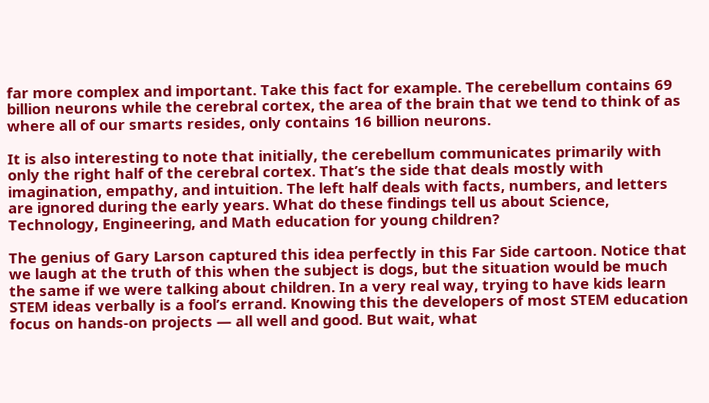far more complex and important. Take this fact for example. The cerebellum contains 69 billion neurons while the cerebral cortex, the area of the brain that we tend to think of as where all of our smarts resides, only contains 16 billion neurons.

It is also interesting to note that initially, the cerebellum communicates primarily with only the right half of the cerebral cortex. That’s the side that deals mostly with imagination, empathy, and intuition. The left half deals with facts, numbers, and letters are ignored during the early years. What do these findings tell us about Science, Technology, Engineering, and Math education for young children?

The genius of Gary Larson captured this idea perfectly in this Far Side cartoon. Notice that we laugh at the truth of this when the subject is dogs, but the situation would be much the same if we were talking about children. In a very real way, trying to have kids learn STEM ideas verbally is a fool’s errand. Knowing this the developers of most STEM education focus on hands-on projects — all well and good. But wait, what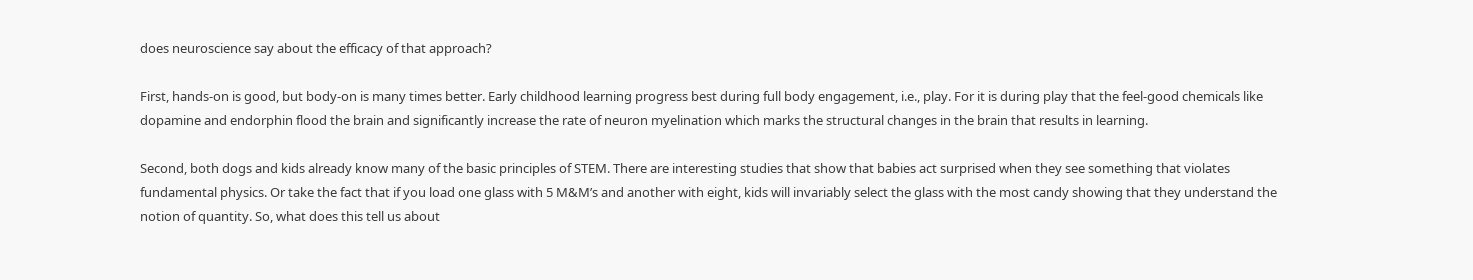does neuroscience say about the efficacy of that approach?

First, hands-on is good, but body-on is many times better. Early childhood learning progress best during full body engagement, i.e., play. For it is during play that the feel-good chemicals like dopamine and endorphin flood the brain and significantly increase the rate of neuron myelination which marks the structural changes in the brain that results in learning.

Second, both dogs and kids already know many of the basic principles of STEM. There are interesting studies that show that babies act surprised when they see something that violates fundamental physics. Or take the fact that if you load one glass with 5 M&M’s and another with eight, kids will invariably select the glass with the most candy showing that they understand the notion of quantity. So, what does this tell us about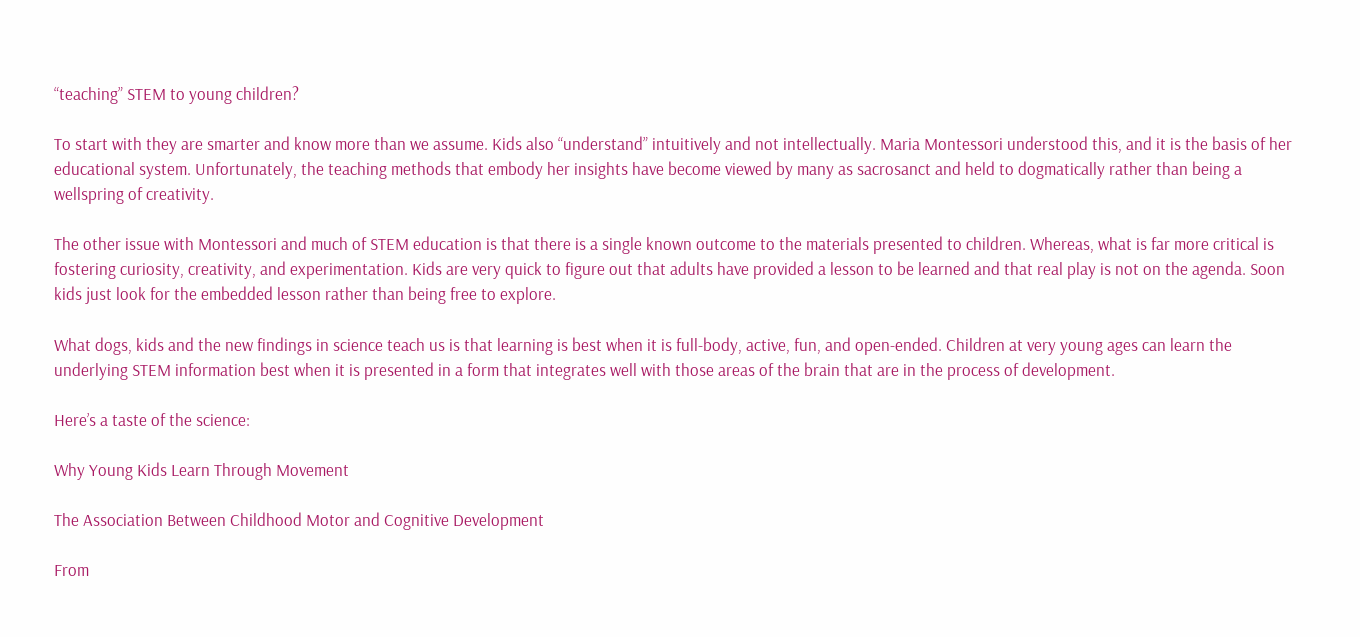“teaching” STEM to young children?

To start with they are smarter and know more than we assume. Kids also “understand” intuitively and not intellectually. Maria Montessori understood this, and it is the basis of her educational system. Unfortunately, the teaching methods that embody her insights have become viewed by many as sacrosanct and held to dogmatically rather than being a wellspring of creativity.

The other issue with Montessori and much of STEM education is that there is a single known outcome to the materials presented to children. Whereas, what is far more critical is fostering curiosity, creativity, and experimentation. Kids are very quick to figure out that adults have provided a lesson to be learned and that real play is not on the agenda. Soon kids just look for the embedded lesson rather than being free to explore.

What dogs, kids and the new findings in science teach us is that learning is best when it is full-body, active, fun, and open-ended. Children at very young ages can learn the underlying STEM information best when it is presented in a form that integrates well with those areas of the brain that are in the process of development.

Here’s a taste of the science:

Why Young Kids Learn Through Movement

The Association Between Childhood Motor and Cognitive Development

From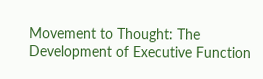Movement to Thought: The Development of Executive Function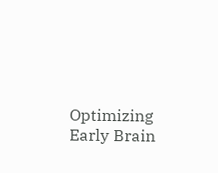Optimizing Early Brain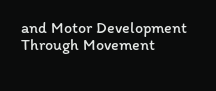and Motor Development Through Movement